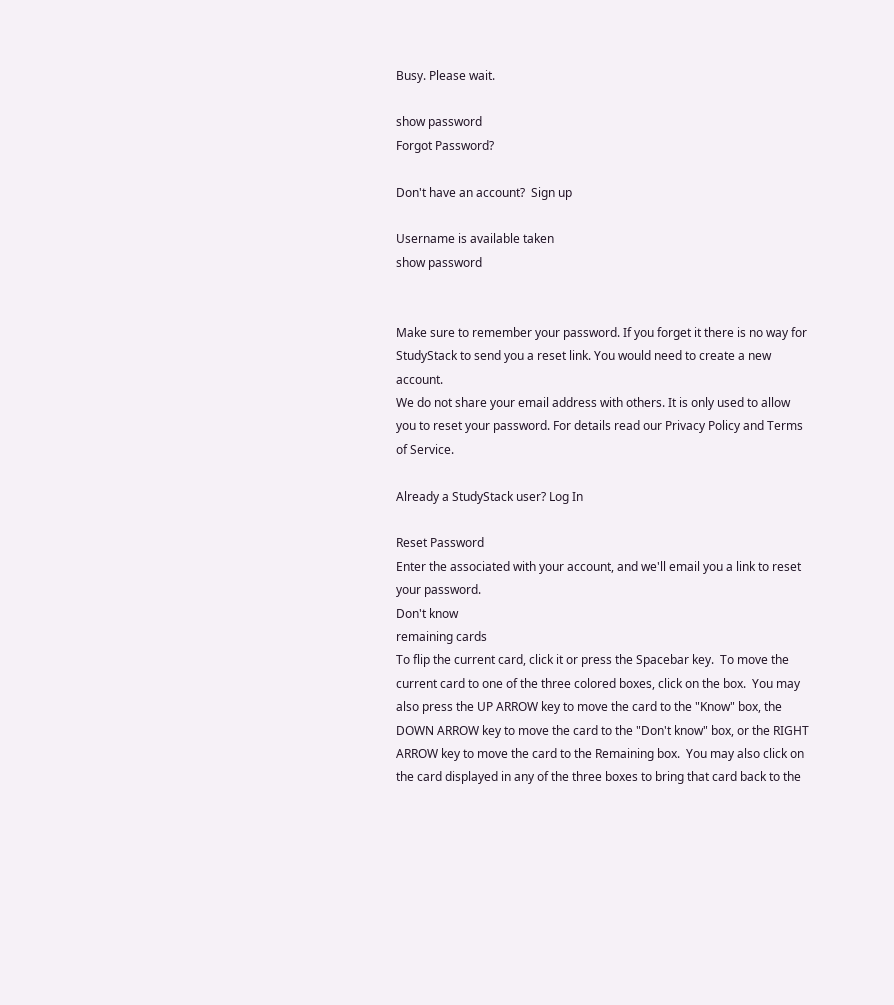Busy. Please wait.

show password
Forgot Password?

Don't have an account?  Sign up

Username is available taken
show password


Make sure to remember your password. If you forget it there is no way for StudyStack to send you a reset link. You would need to create a new account.
We do not share your email address with others. It is only used to allow you to reset your password. For details read our Privacy Policy and Terms of Service.

Already a StudyStack user? Log In

Reset Password
Enter the associated with your account, and we'll email you a link to reset your password.
Don't know
remaining cards
To flip the current card, click it or press the Spacebar key.  To move the current card to one of the three colored boxes, click on the box.  You may also press the UP ARROW key to move the card to the "Know" box, the DOWN ARROW key to move the card to the "Don't know" box, or the RIGHT ARROW key to move the card to the Remaining box.  You may also click on the card displayed in any of the three boxes to bring that card back to the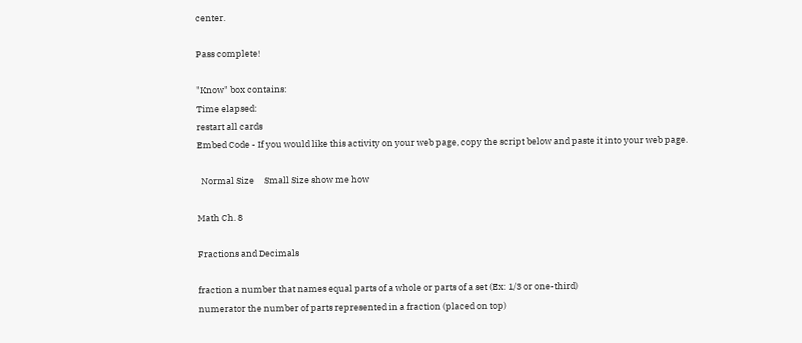center.

Pass complete!

"Know" box contains:
Time elapsed:
restart all cards
Embed Code - If you would like this activity on your web page, copy the script below and paste it into your web page.

  Normal Size     Small Size show me how

Math Ch. 8

Fractions and Decimals

fraction a number that names equal parts of a whole or parts of a set (Ex: 1/3 or one-third)
numerator the number of parts represented in a fraction (placed on top)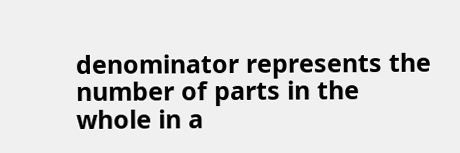denominator represents the number of parts in the whole in a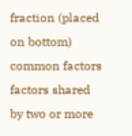fraction (placed on bottom)
common factors factors shared by two or more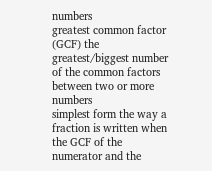numbers
greatest common factor (GCF) the greatest/biggest number of the common factors between two or more numbers
simplest form the way a fraction is written when the GCF of the numerator and the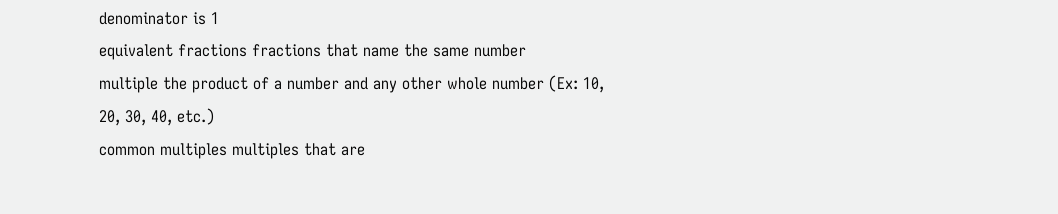denominator is 1
equivalent fractions fractions that name the same number
multiple the product of a number and any other whole number (Ex: 10, 20, 30, 40, etc.)
common multiples multiples that are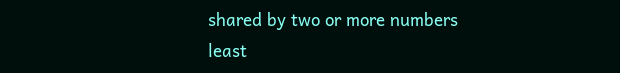shared by two or more numbers
least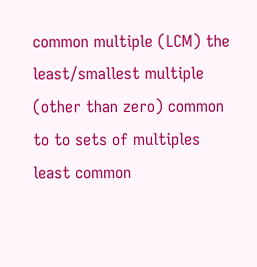common multiple (LCM) the least/smallest multiple (other than zero) common to to sets of multiples
least common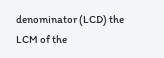denominator (LCD) the LCM of the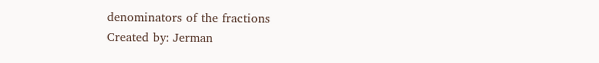denominators of the fractions
Created by: Jerman